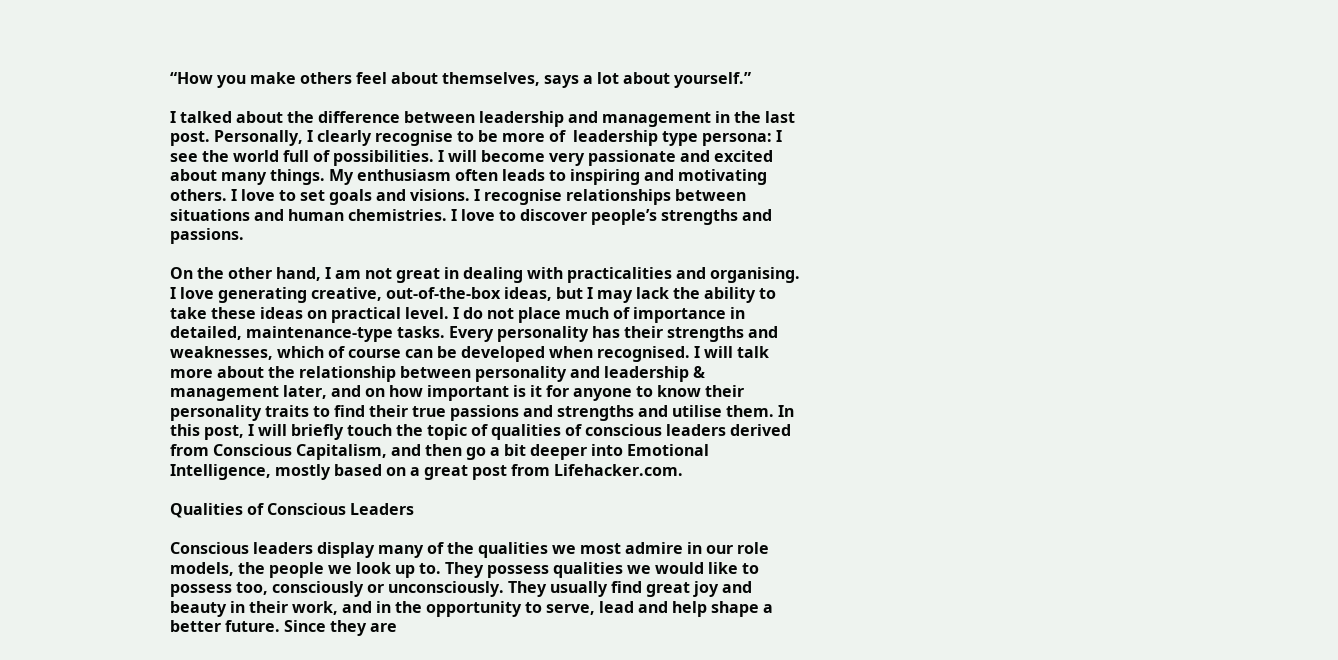“How you make others feel about themselves, says a lot about yourself.”

I talked about the difference between leadership and management in the last post. Personally, I clearly recognise to be more of  leadership type persona: I see the world full of possibilities. I will become very passionate and excited about many things. My enthusiasm often leads to inspiring and motivating others. I love to set goals and visions. I recognise relationships between situations and human chemistries. I love to discover people’s strengths and passions.

On the other hand, I am not great in dealing with practicalities and organising. I love generating creative, out-of-the-box ideas, but I may lack the ability to take these ideas on practical level. I do not place much of importance in detailed, maintenance-type tasks. Every personality has their strengths and weaknesses, which of course can be developed when recognised. I will talk more about the relationship between personality and leadership & management later, and on how important is it for anyone to know their personality traits to find their true passions and strengths and utilise them. In this post, I will briefly touch the topic of qualities of conscious leaders derived from Conscious Capitalism, and then go a bit deeper into Emotional Intelligence, mostly based on a great post from Lifehacker.com.

Qualities of Conscious Leaders

Conscious leaders display many of the qualities we most admire in our role models, the people we look up to. They possess qualities we would like to possess too, consciously or unconsciously. They usually find great joy and beauty in their work, and in the opportunity to serve, lead and help shape a better future. Since they are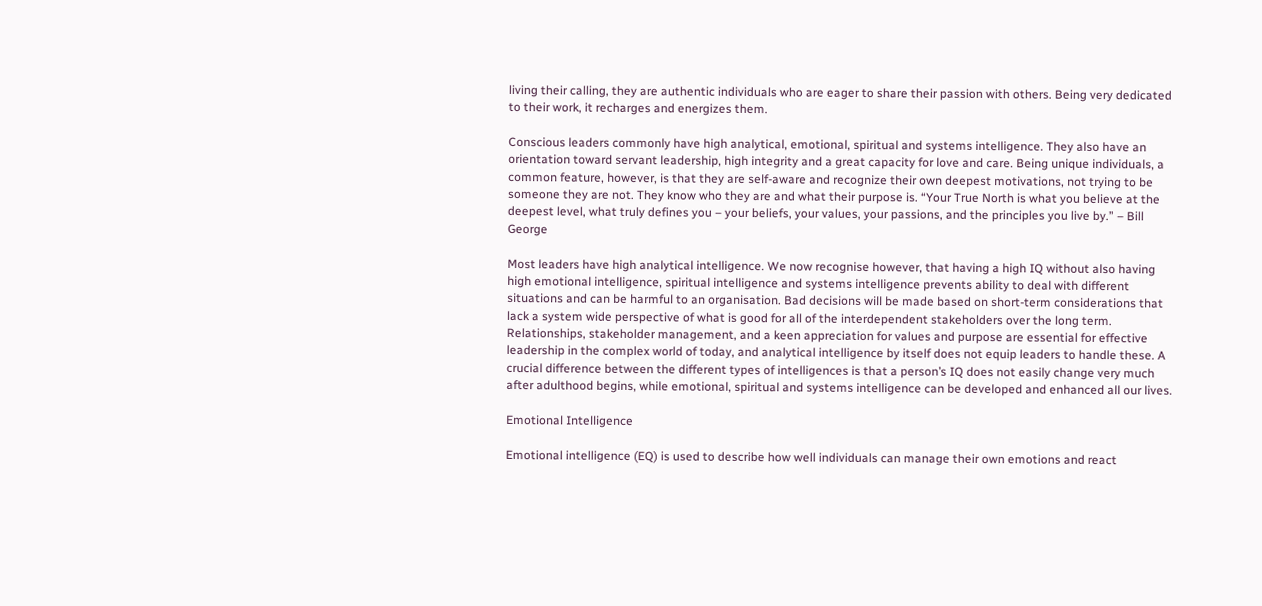living their calling, they are authentic individuals who are eager to share their passion with others. Being very dedicated to their work, it recharges and energizes them.

Conscious leaders commonly have high analytical, emotional, spiritual and systems intelligence. They also have an orientation toward servant leadership, high integrity and a great capacity for love and care. Being unique individuals, a common feature, however, is that they are self-aware and recognize their own deepest motivations, not trying to be someone they are not. They know who they are and what their purpose is. “Your True North is what you believe at the deepest level, what truly defines you – your beliefs, your values, your passions, and the principles you live by.” – Bill George

Most leaders have high analytical intelligence. We now recognise however, that having a high IQ without also having high emotional intelligence, spiritual intelligence and systems intelligence prevents ability to deal with different situations and can be harmful to an organisation. Bad decisions will be made based on short-term considerations that lack a system wide perspective of what is good for all of the interdependent stakeholders over the long term. Relationships, stakeholder management, and a keen appreciation for values and purpose are essential for effective leadership in the complex world of today, and analytical intelligence by itself does not equip leaders to handle these. A crucial difference between the different types of intelligences is that a person’s IQ does not easily change very much after adulthood begins, while emotional, spiritual and systems intelligence can be developed and enhanced all our lives.

Emotional Intelligence

Emotional intelligence (EQ) is used to describe how well individuals can manage their own emotions and react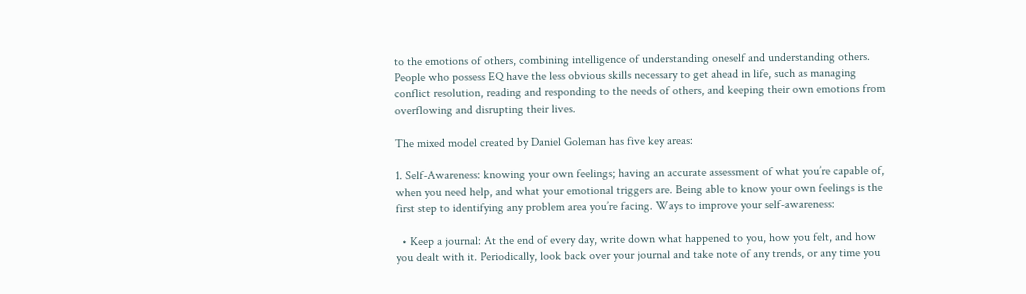to the emotions of others, combining intelligence of understanding oneself and understanding others. People who possess EQ have the less obvious skills necessary to get ahead in life, such as managing conflict resolution, reading and responding to the needs of others, and keeping their own emotions from overflowing and disrupting their lives.

The mixed model created by Daniel Goleman has five key areas:

1. Self-Awareness: knowing your own feelings; having an accurate assessment of what you’re capable of, when you need help, and what your emotional triggers are. Being able to know your own feelings is the first step to identifying any problem area you’re facing. Ways to improve your self-awareness:

  • Keep a journal: At the end of every day, write down what happened to you, how you felt, and how you dealt with it. Periodically, look back over your journal and take note of any trends, or any time you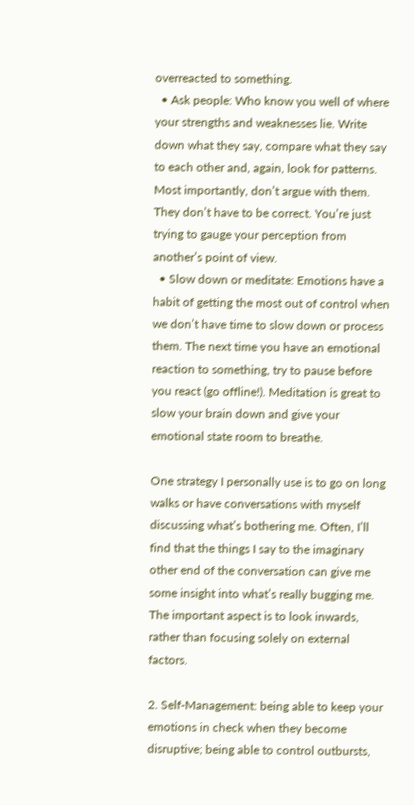overreacted to something.
  • Ask people: Who know you well of where your strengths and weaknesses lie. Write down what they say, compare what they say to each other and, again, look for patterns. Most importantly, don’t argue with them. They don’t have to be correct. You’re just trying to gauge your perception from another’s point of view.
  • Slow down or meditate: Emotions have a habit of getting the most out of control when we don’t have time to slow down or process them. The next time you have an emotional reaction to something, try to pause before you react (go offline!). Meditation is great to slow your brain down and give your emotional state room to breathe.

One strategy I personally use is to go on long walks or have conversations with myself discussing what’s bothering me. Often, I’ll find that the things I say to the imaginary other end of the conversation can give me some insight into what’s really bugging me. The important aspect is to look inwards, rather than focusing solely on external factors.

2. Self-Management: being able to keep your emotions in check when they become disruptive; being able to control outbursts,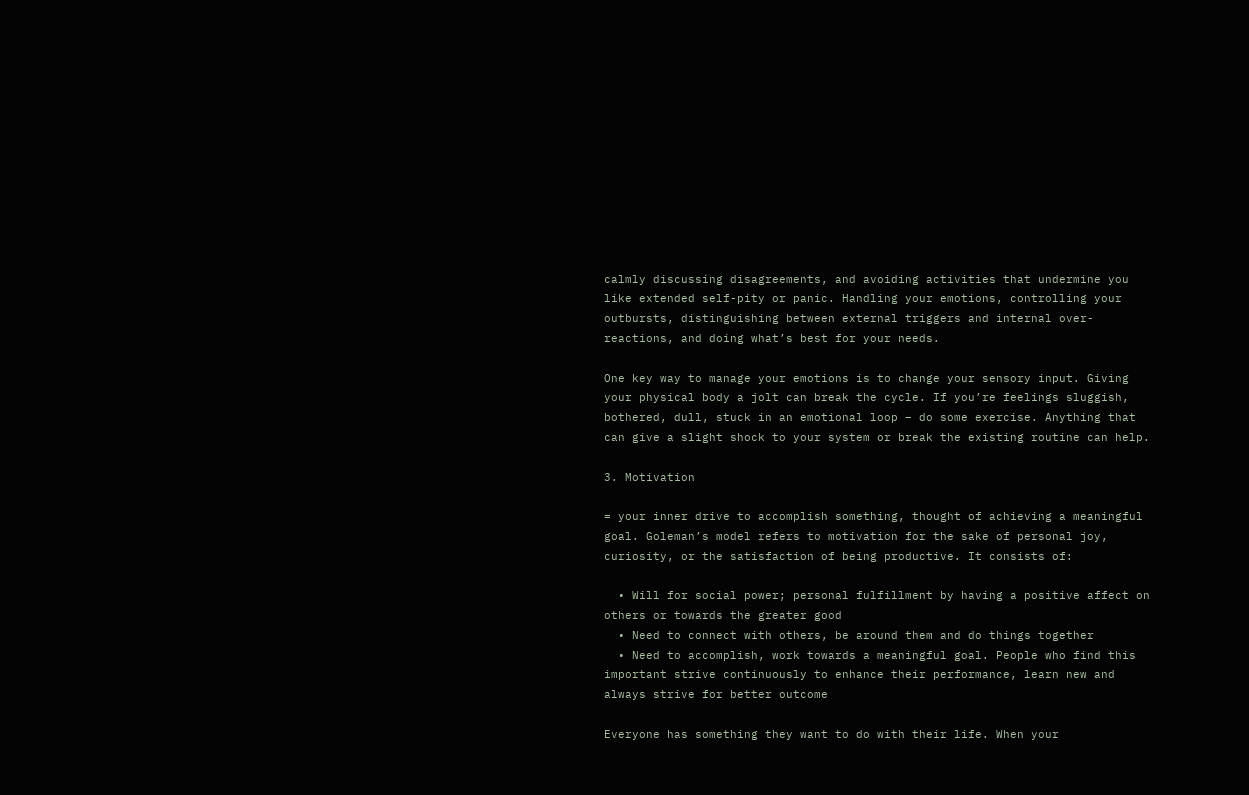calmly discussing disagreements, and avoiding activities that undermine you like extended self-pity or panic. Handling your emotions, controlling your outbursts, distinguishing between external triggers and internal over-reactions, and doing what’s best for your needs.

One key way to manage your emotions is to change your sensory input. Giving your physical body a jolt can break the cycle. If you’re feelings sluggish, bothered, dull, stuck in an emotional loop – do some exercise. Anything that can give a slight shock to your system or break the existing routine can help.

3. Motivation

= your inner drive to accomplish something, thought of achieving a meaningful goal. Goleman’s model refers to motivation for the sake of personal joy, curiosity, or the satisfaction of being productive. It consists of:

  • Will for social power; personal fulfillment by having a positive affect on others or towards the greater good
  • Need to connect with others, be around them and do things together
  • Need to accomplish, work towards a meaningful goal. People who find this important strive continuously to enhance their performance, learn new and always strive for better outcome

Everyone has something they want to do with their life. When your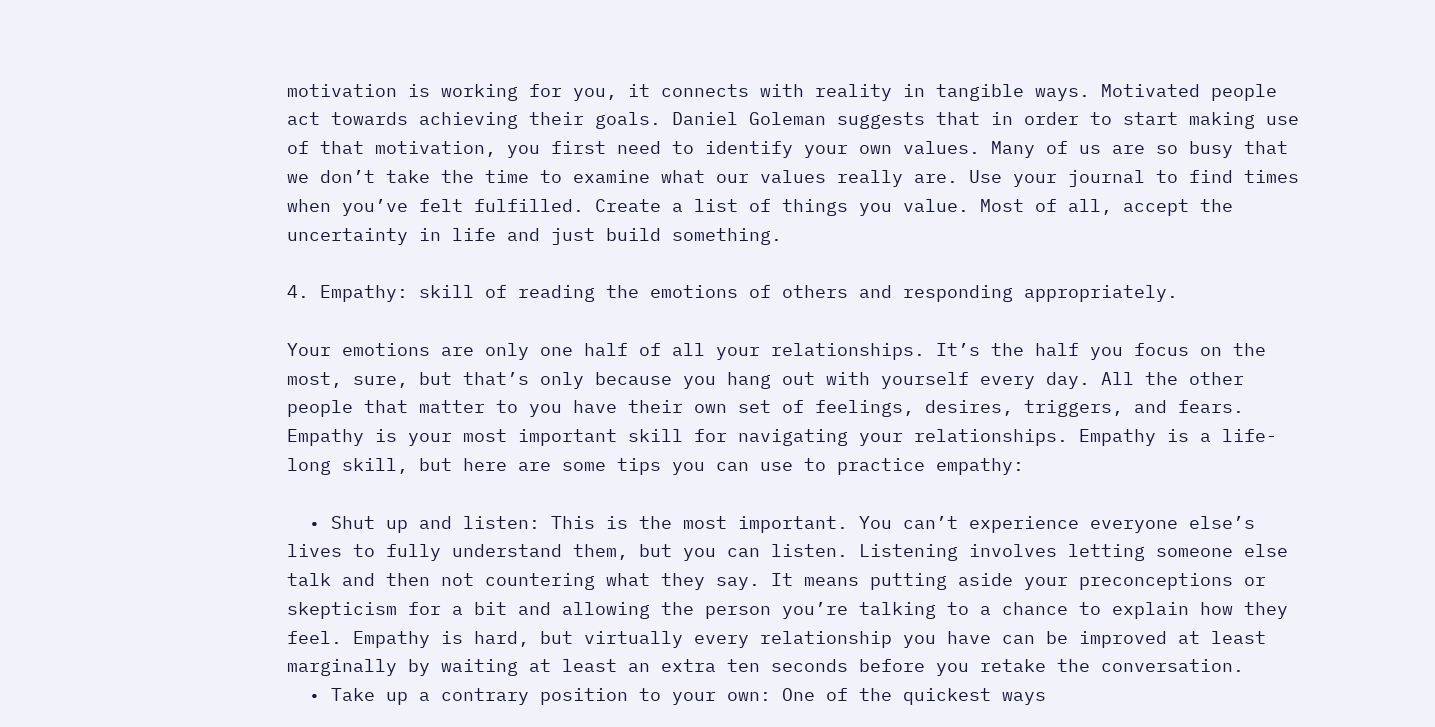motivation is working for you, it connects with reality in tangible ways. Motivated people act towards achieving their goals. Daniel Goleman suggests that in order to start making use of that motivation, you first need to identify your own values. Many of us are so busy that we don’t take the time to examine what our values really are. Use your journal to find times when you’ve felt fulfilled. Create a list of things you value. Most of all, accept the uncertainty in life and just build something.

4. Empathy: skill of reading the emotions of others and responding appropriately.

Your emotions are only one half of all your relationships. It’s the half you focus on the most, sure, but that’s only because you hang out with yourself every day. All the other people that matter to you have their own set of feelings, desires, triggers, and fears. Empathy is your most important skill for navigating your relationships. Empathy is a life-long skill, but here are some tips you can use to practice empathy:

  • Shut up and listen: This is the most important. You can’t experience everyone else’s lives to fully understand them, but you can listen. Listening involves letting someone else talk and then not countering what they say. It means putting aside your preconceptions or skepticism for a bit and allowing the person you’re talking to a chance to explain how they feel. Empathy is hard, but virtually every relationship you have can be improved at least marginally by waiting at least an extra ten seconds before you retake the conversation.
  • Take up a contrary position to your own: One of the quickest ways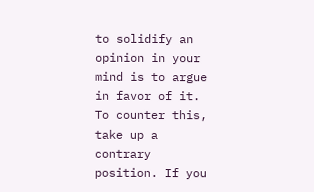to solidify an opinion in your mind is to argue in favor of it. To counter this, take up a contrary position. If you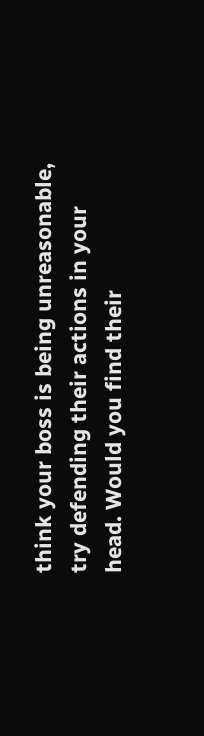think your boss is being unreasonable, try defending their actions in your head. Would you find their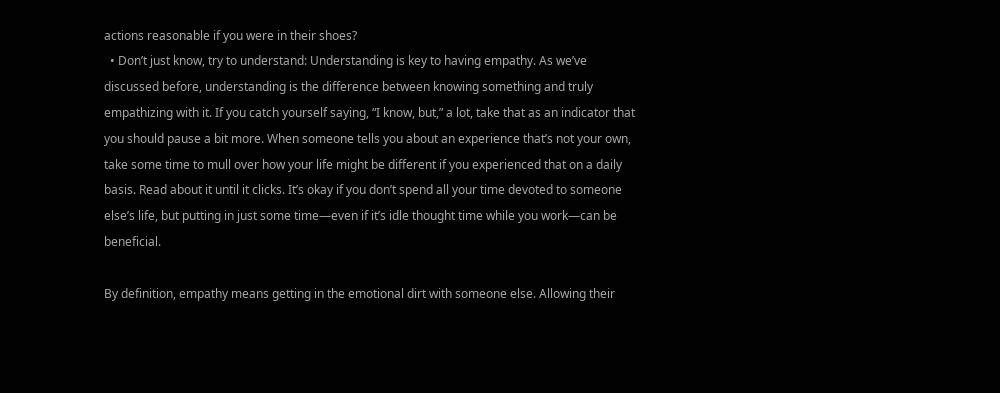actions reasonable if you were in their shoes?
  • Don’t just know, try to understand: Understanding is key to having empathy. As we’ve discussed before, understanding is the difference between knowing something and truly empathizing with it. If you catch yourself saying, “I know, but,” a lot, take that as an indicator that you should pause a bit more. When someone tells you about an experience that’s not your own, take some time to mull over how your life might be different if you experienced that on a daily basis. Read about it until it clicks. It’s okay if you don’t spend all your time devoted to someone else’s life, but putting in just some time—even if it’s idle thought time while you work—can be beneficial.

By definition, empathy means getting in the emotional dirt with someone else. Allowing their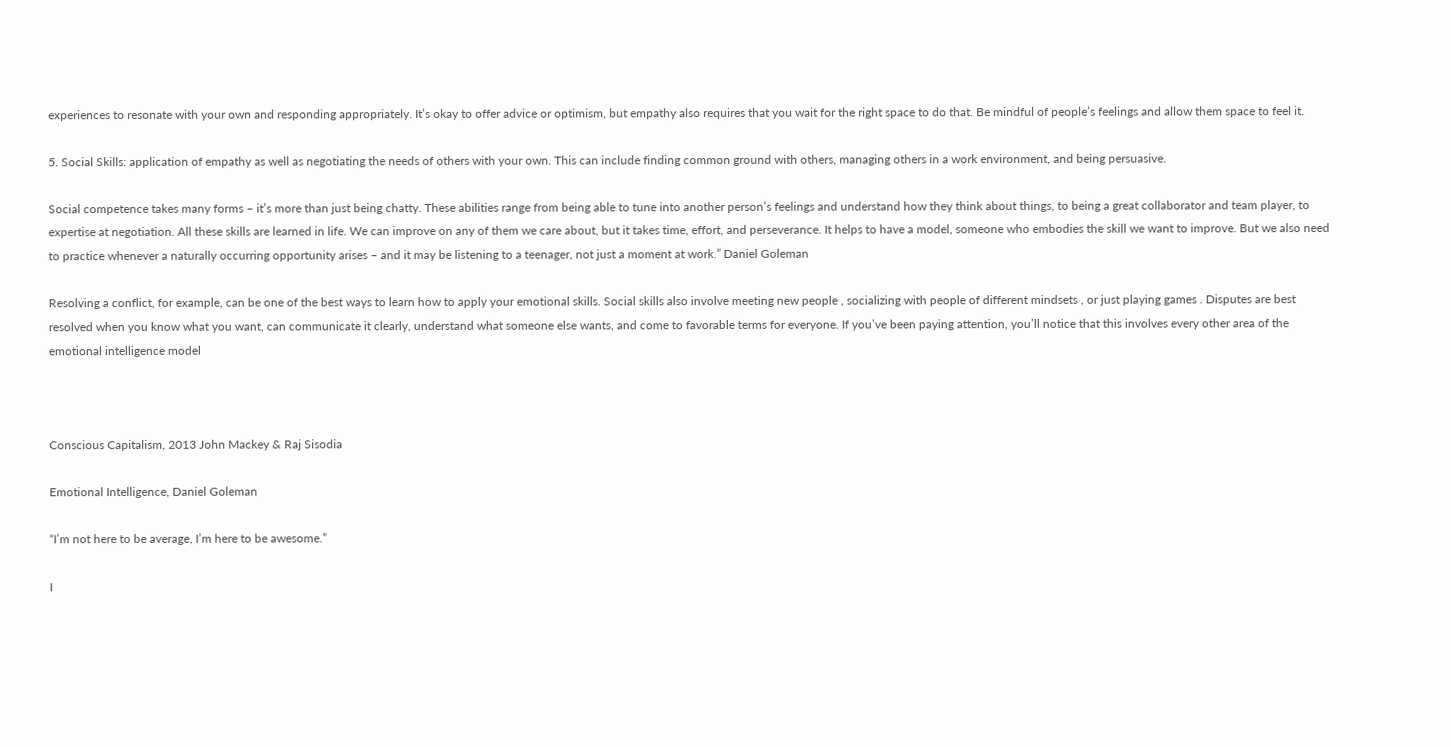experiences to resonate with your own and responding appropriately. It’s okay to offer advice or optimism, but empathy also requires that you wait for the right space to do that. Be mindful of people’s feelings and allow them space to feel it.

5. Social Skills: application of empathy as well as negotiating the needs of others with your own. This can include finding common ground with others, managing others in a work environment, and being persuasive.

Social competence takes many forms – it’s more than just being chatty. These abilities range from being able to tune into another person’s feelings and understand how they think about things, to being a great collaborator and team player, to expertise at negotiation. All these skills are learned in life. We can improve on any of them we care about, but it takes time, effort, and perseverance. It helps to have a model, someone who embodies the skill we want to improve. But we also need to practice whenever a naturally occurring opportunity arises – and it may be listening to a teenager, not just a moment at work.” Daniel Goleman

Resolving a conflict, for example, can be one of the best ways to learn how to apply your emotional skills. Social skills also involve meeting new people , socializing with people of different mindsets , or just playing games . Disputes are best resolved when you know what you want, can communicate it clearly, understand what someone else wants, and come to favorable terms for everyone. If you’ve been paying attention, you’ll notice that this involves every other area of the emotional intelligence model



Conscious Capitalism, 2013 John Mackey & Raj Sisodia

Emotional Intelligence, Daniel Goleman

“I’m not here to be average, I’m here to be awesome.”

I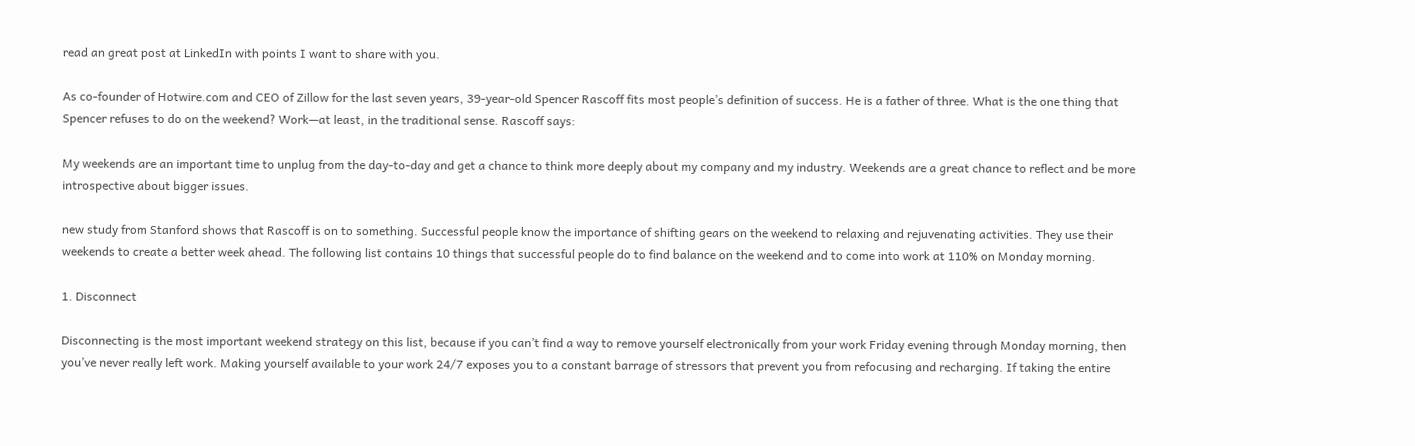read an great post at LinkedIn with points I want to share with you.

As co-founder of Hotwire.com and CEO of Zillow for the last seven years, 39-year-old Spencer Rascoff fits most people’s definition of success. He is a father of three. What is the one thing that Spencer refuses to do on the weekend? Work—at least, in the traditional sense. Rascoff says:

My weekends are an important time to unplug from the day-to-day and get a chance to think more deeply about my company and my industry. Weekends are a great chance to reflect and be more introspective about bigger issues.

new study from Stanford shows that Rascoff is on to something. Successful people know the importance of shifting gears on the weekend to relaxing and rejuvenating activities. They use their weekends to create a better week ahead. The following list contains 10 things that successful people do to find balance on the weekend and to come into work at 110% on Monday morning.

1. Disconnect

Disconnecting is the most important weekend strategy on this list, because if you can’t find a way to remove yourself electronically from your work Friday evening through Monday morning, then you’ve never really left work. Making yourself available to your work 24/7 exposes you to a constant barrage of stressors that prevent you from refocusing and recharging. If taking the entire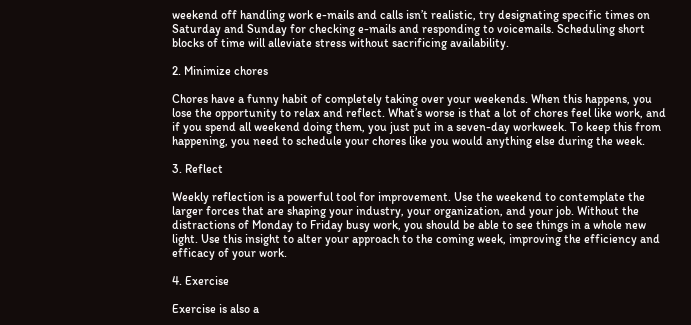weekend off handling work e-mails and calls isn’t realistic, try designating specific times on Saturday and Sunday for checking e-mails and responding to voicemails. Scheduling short blocks of time will alleviate stress without sacrificing availability.

2. Minimize chores

Chores have a funny habit of completely taking over your weekends. When this happens, you lose the opportunity to relax and reflect. What’s worse is that a lot of chores feel like work, and if you spend all weekend doing them, you just put in a seven-day workweek. To keep this from happening, you need to schedule your chores like you would anything else during the week.

3. Reflect

Weekly reflection is a powerful tool for improvement. Use the weekend to contemplate the larger forces that are shaping your industry, your organization, and your job. Without the distractions of Monday to Friday busy work, you should be able to see things in a whole new light. Use this insight to alter your approach to the coming week, improving the efficiency and efficacy of your work.

4. Exercise

Exercise is also a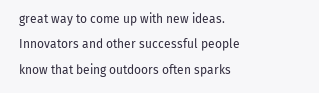great way to come up with new ideas. Innovators and other successful people know that being outdoors often sparks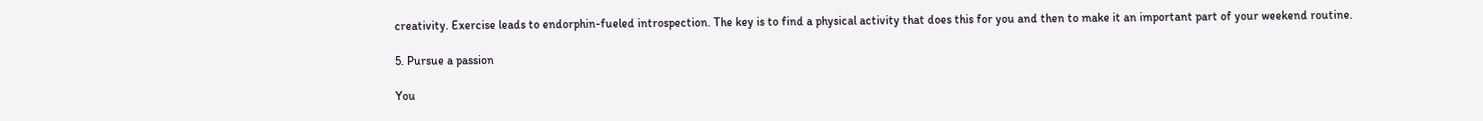creativity. Exercise leads to endorphin-fueled introspection. The key is to find a physical activity that does this for you and then to make it an important part of your weekend routine.

5. Pursue a passion

You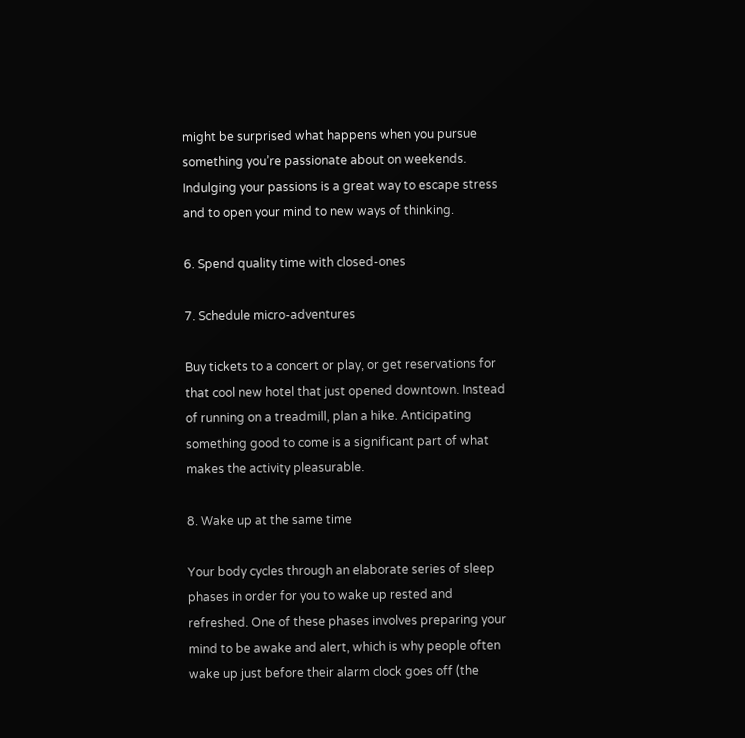might be surprised what happens when you pursue something you’re passionate about on weekends. Indulging your passions is a great way to escape stress and to open your mind to new ways of thinking.

6. Spend quality time with closed-ones

7. Schedule micro-adventures

Buy tickets to a concert or play, or get reservations for that cool new hotel that just opened downtown. Instead of running on a treadmill, plan a hike. Anticipating something good to come is a significant part of what makes the activity pleasurable.

8. Wake up at the same time

Your body cycles through an elaborate series of sleep phases in order for you to wake up rested and refreshed. One of these phases involves preparing your mind to be awake and alert, which is why people often wake up just before their alarm clock goes off (the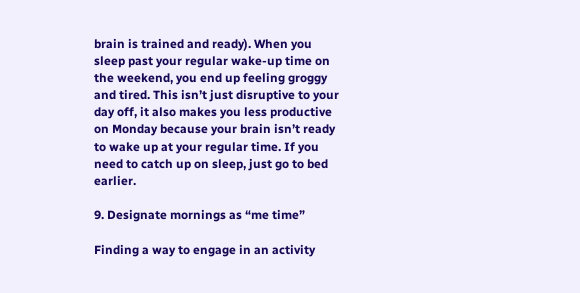brain is trained and ready). When you sleep past your regular wake-up time on the weekend, you end up feeling groggy and tired. This isn’t just disruptive to your day off, it also makes you less productive on Monday because your brain isn’t ready to wake up at your regular time. If you need to catch up on sleep, just go to bed earlier.

9. Designate mornings as “me time”

Finding a way to engage in an activity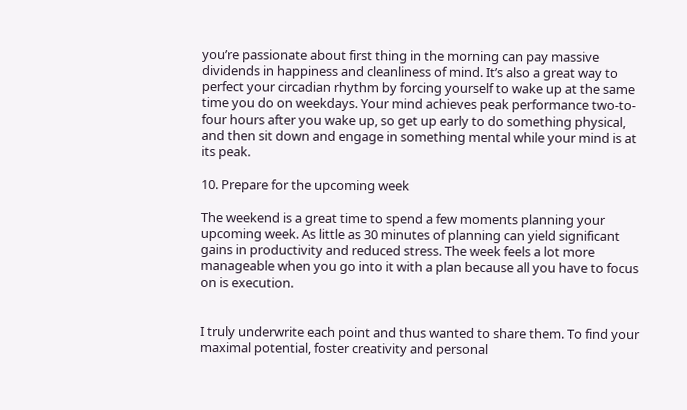you’re passionate about first thing in the morning can pay massive dividends in happiness and cleanliness of mind. It’s also a great way to perfect your circadian rhythm by forcing yourself to wake up at the same time you do on weekdays. Your mind achieves peak performance two-to-four hours after you wake up, so get up early to do something physical, and then sit down and engage in something mental while your mind is at its peak.

10. Prepare for the upcoming week

The weekend is a great time to spend a few moments planning your upcoming week. As little as 30 minutes of planning can yield significant gains in productivity and reduced stress. The week feels a lot more manageable when you go into it with a plan because all you have to focus on is execution.


I truly underwrite each point and thus wanted to share them. To find your maximal potential, foster creativity and personal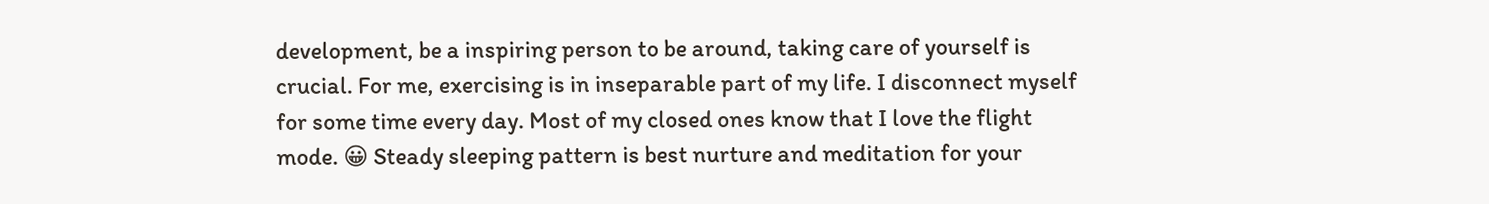development, be a inspiring person to be around, taking care of yourself is crucial. For me, exercising is in inseparable part of my life. I disconnect myself for some time every day. Most of my closed ones know that I love the flight mode. 😀 Steady sleeping pattern is best nurture and meditation for your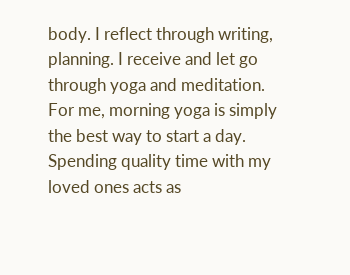body. I reflect through writing, planning. I receive and let go through yoga and meditation. For me, morning yoga is simply the best way to start a day. Spending quality time with my loved ones acts as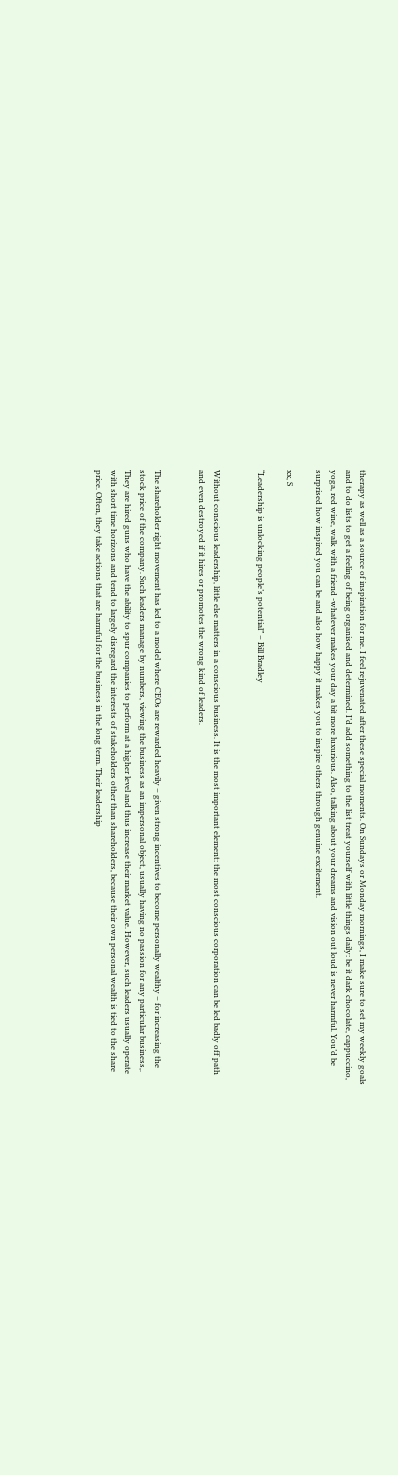therapy as well as a source of inspiration for me. I feel rejuvenated after these special moments. On Sundays or Monday mornings, I make sure to set my weekly goals and to do lists to get a feeling of being organised and determined. I’d add something to the list treat yourself with little things daily: be it dark chocolate, cappuccino, yoga, red wine, walk with a friend -whatever makes your day a bit more luxurious. Also, talking about your dreams and vision out loud is never harmful. You’d be surprised how inspired you can be and also how happy it makes you to inspire others through genuine excitement.

xx, S

“Leadership is unlocking people’s potential” – Bill Bradley


Without conscious leadership, little else matters in a conscious business. It is the most important element: the most conscious corporation can be led badly off path and even destroyed if it hires or promotes the wrong kind of leaders.


The shareholder right movement has led to a model where CEOs are rewarded heavily – given strong incentives to become personally wealthy – for increasing the stock price of the company. Such leaders manage by numbers, viewing the business as an impersonal object, usually having no passion for any particular business,. They are hired guns who have the ability to spur companies to perform at a higher level and thus increase their market value. However, such leaders usually operate with short time horizons and tend to largely disregard the interests of stakeholders other than shareholders, because their own personal wealth is tied to the share price. Often, they take actions that are harmful for the business in the long term. Their leadership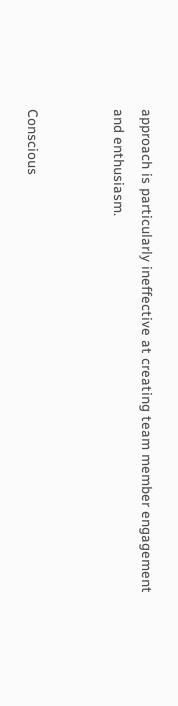approach is particularly ineffective at creating team member engagement and enthusiasm.


Conscious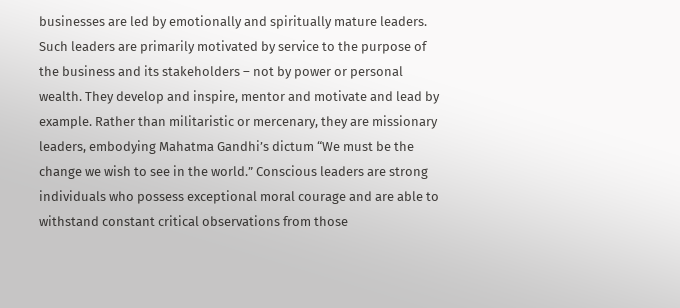businesses are led by emotionally and spiritually mature leaders. Such leaders are primarily motivated by service to the purpose of the business and its stakeholders – not by power or personal wealth. They develop and inspire, mentor and motivate and lead by example. Rather than militaristic or mercenary, they are missionary leaders, embodying Mahatma Gandhi’s dictum “We must be the change we wish to see in the world.” Conscious leaders are strong individuals who possess exceptional moral courage and are able to withstand constant critical observations from those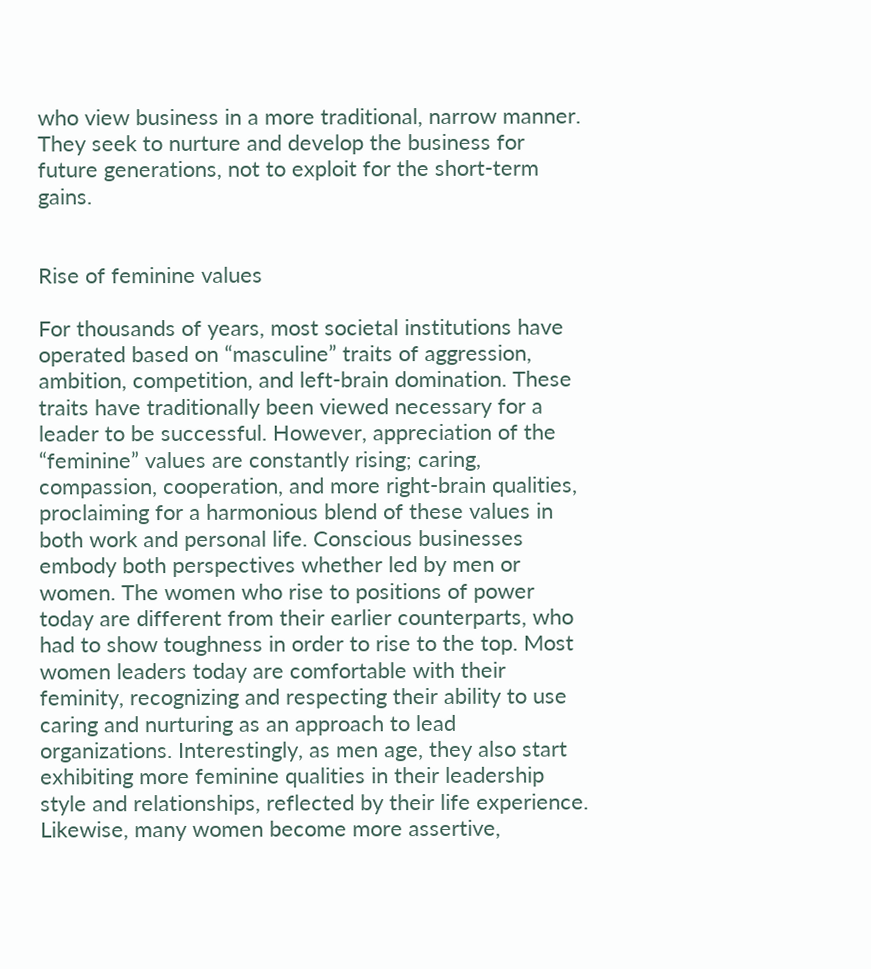who view business in a more traditional, narrow manner. They seek to nurture and develop the business for future generations, not to exploit for the short-term gains.


Rise of feminine values

For thousands of years, most societal institutions have operated based on “masculine” traits of aggression, ambition, competition, and left-brain domination. These traits have traditionally been viewed necessary for a leader to be successful. However, appreciation of the “feminine” values are constantly rising; caring, compassion, cooperation, and more right-brain qualities, proclaiming for a harmonious blend of these values in both work and personal life. Conscious businesses embody both perspectives whether led by men or women. The women who rise to positions of power today are different from their earlier counterparts, who had to show toughness in order to rise to the top. Most women leaders today are comfortable with their feminity, recognizing and respecting their ability to use caring and nurturing as an approach to lead organizations. Interestingly, as men age, they also start exhibiting more feminine qualities in their leadership style and relationships, reflected by their life experience. Likewise, many women become more assertive,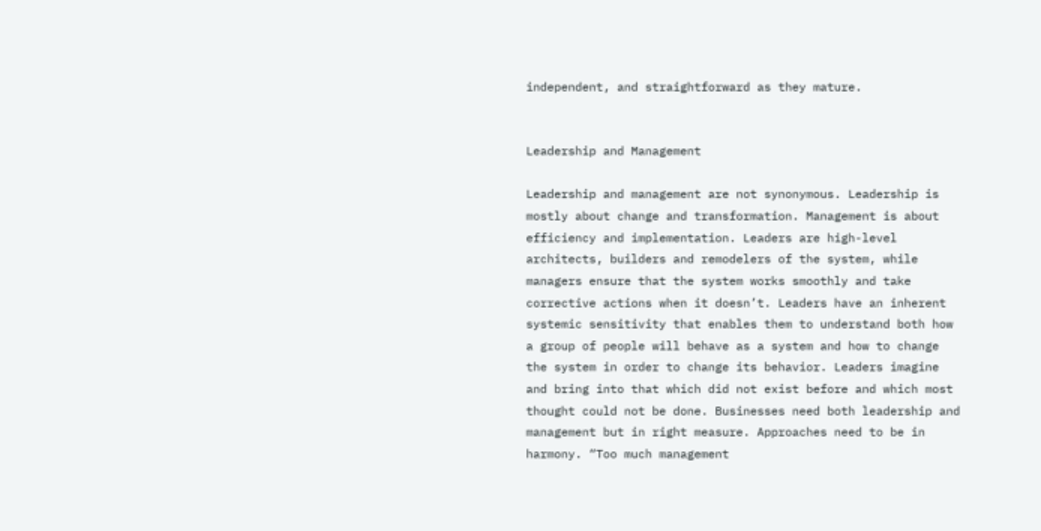independent, and straightforward as they mature.


Leadership and Management

Leadership and management are not synonymous. Leadership is mostly about change and transformation. Management is about efficiency and implementation. Leaders are high-level architects, builders and remodelers of the system, while managers ensure that the system works smoothly and take corrective actions when it doesn’t. Leaders have an inherent systemic sensitivity that enables them to understand both how a group of people will behave as a system and how to change the system in order to change its behavior. Leaders imagine and bring into that which did not exist before and which most thought could not be done. Businesses need both leadership and management but in right measure. Approaches need to be in harmony. “Too much management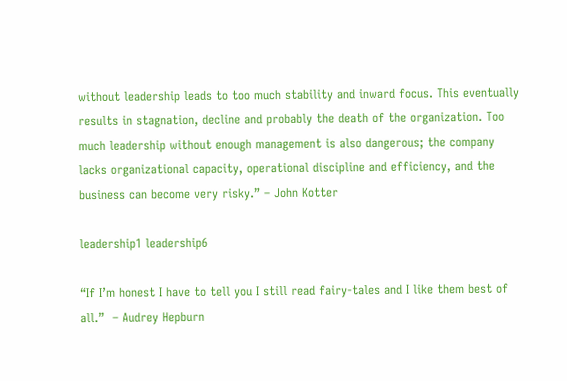without leadership leads to too much stability and inward focus. This eventually results in stagnation, decline and probably the death of the organization. Too much leadership without enough management is also dangerous; the company lacks organizational capacity, operational discipline and efficiency, and the business can become very risky.” – John Kotter

leadership1 leadership6

“If I’m honest I have to tell you I still read fairy-tales and I like them best of all.”  – Audrey Hepburn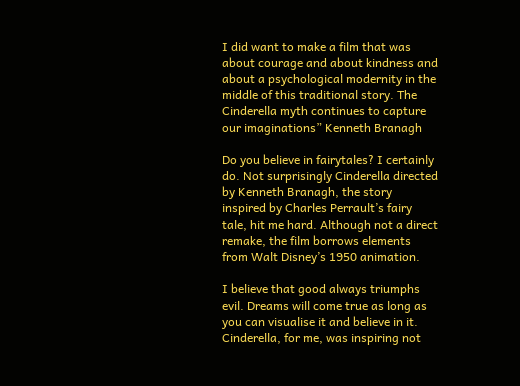I did want to make a film that was about courage and about kindness and about a psychological modernity in the middle of this traditional story. The Cinderella myth continues to capture our imaginations” Kenneth Branagh

Do you believe in fairytales? I certainly do. Not surprisingly Cinderella directed by Kenneth Branagh, the story inspired by Charles Perrault’s fairy tale, hit me hard. Although not a direct remake, the film borrows elements from Walt Disney’s 1950 animation.

I believe that good always triumphs evil. Dreams will come true as long as you can visualise it and believe in it. Cinderella, for me, was inspiring not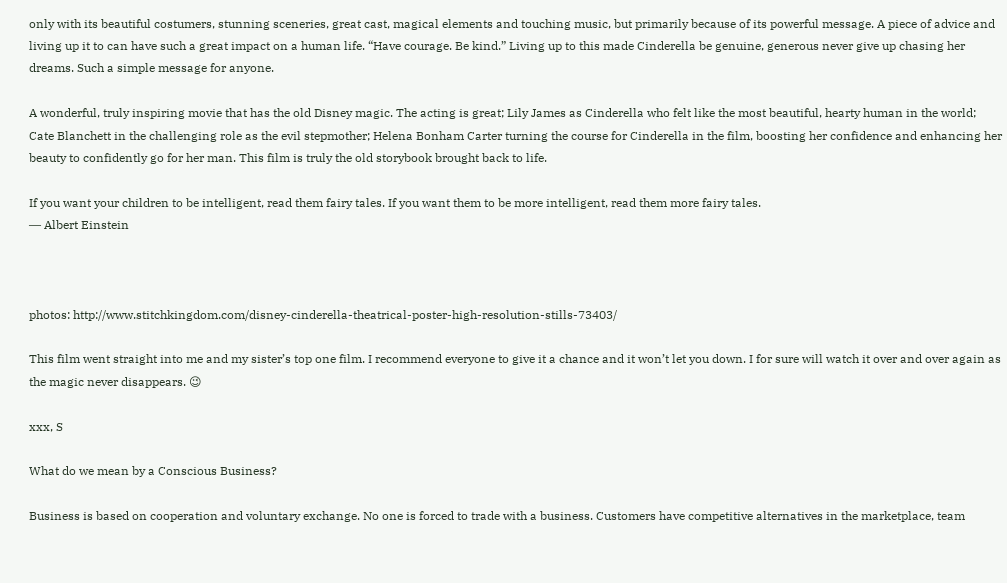only with its beautiful costumers, stunning sceneries, great cast, magical elements and touching music, but primarily because of its powerful message. A piece of advice and living up it to can have such a great impact on a human life. “Have courage. Be kind.” Living up to this made Cinderella be genuine, generous never give up chasing her dreams. Such a simple message for anyone.

A wonderful, truly inspiring movie that has the old Disney magic. The acting is great; Lily James as Cinderella who felt like the most beautiful, hearty human in the world; Cate Blanchett in the challenging role as the evil stepmother; Helena Bonham Carter turning the course for Cinderella in the film, boosting her confidence and enhancing her beauty to confidently go for her man. This film is truly the old storybook brought back to life.

If you want your children to be intelligent, read them fairy tales. If you want them to be more intelligent, read them more fairy tales.
― Albert Einstein



photos: http://www.stitchkingdom.com/disney-cinderella-theatrical-poster-high-resolution-stills-73403/

This film went straight into me and my sister’s top one film. I recommend everyone to give it a chance and it won’t let you down. I for sure will watch it over and over again as the magic never disappears. 😉

xxx, S

What do we mean by a Conscious Business?

Business is based on cooperation and voluntary exchange. No one is forced to trade with a business. Customers have competitive alternatives in the marketplace, team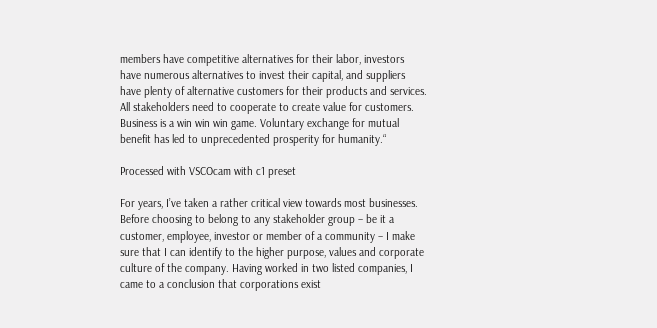members have competitive alternatives for their labor, investors have numerous alternatives to invest their capital, and suppliers have plenty of alternative customers for their products and services. All stakeholders need to cooperate to create value for customers. Business is a win win win game. Voluntary exchange for mutual benefit has led to unprecedented prosperity for humanity.“

Processed with VSCOcam with c1 preset

For years, I’ve taken a rather critical view towards most businesses. Before choosing to belong to any stakeholder group – be it a customer, employee, investor or member of a community – I make sure that I can identify to the higher purpose, values and corporate culture of the company. Having worked in two listed companies, I came to a conclusion that corporations exist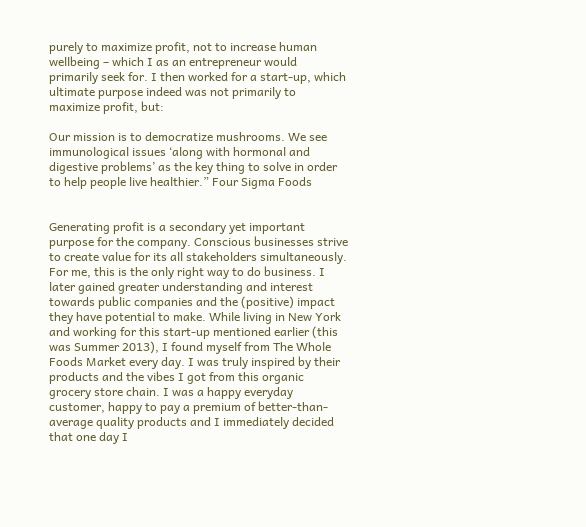purely to maximize profit, not to increase human wellbeing – which I as an entrepreneur would primarily seek for. I then worked for a start-up, which ultimate purpose indeed was not primarily to maximize profit, but:

Our mission is to democratize mushrooms. We see immunological issues ‘along with hormonal and digestive problems’ as the key thing to solve in order to help people live healthier.” Four Sigma Foods


Generating profit is a secondary yet important purpose for the company. Conscious businesses strive to create value for its all stakeholders simultaneously. For me, this is the only right way to do business. I later gained greater understanding and interest towards public companies and the (positive) impact they have potential to make. While living in New York and working for this start-up mentioned earlier (this was Summer 2013), I found myself from The Whole Foods Market every day. I was truly inspired by their products and the vibes I got from this organic grocery store chain. I was a happy everyday customer, happy to pay a premium of better-than-average quality products and I immediately decided that one day I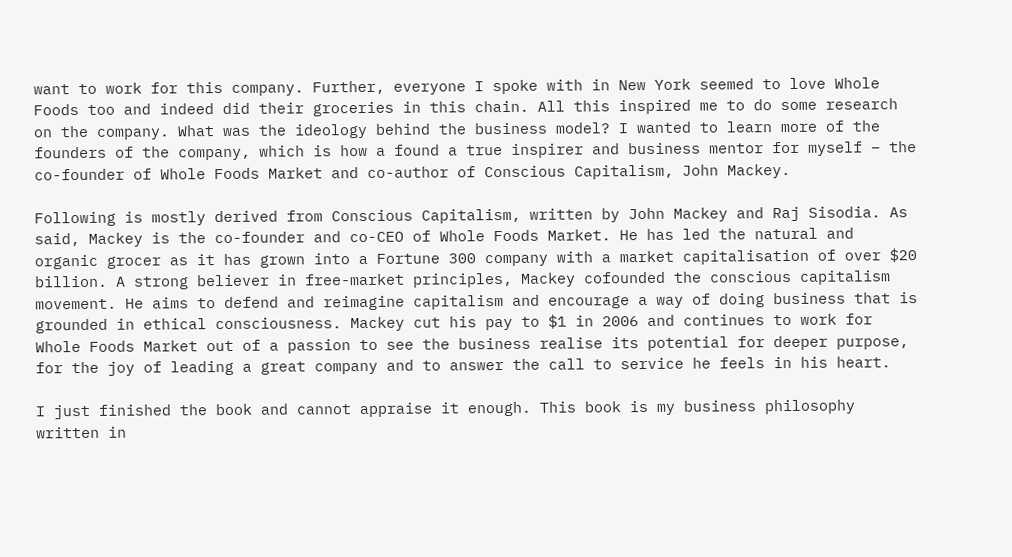want to work for this company. Further, everyone I spoke with in New York seemed to love Whole Foods too and indeed did their groceries in this chain. All this inspired me to do some research on the company. What was the ideology behind the business model? I wanted to learn more of the founders of the company, which is how a found a true inspirer and business mentor for myself – the co-founder of Whole Foods Market and co-author of Conscious Capitalism, John Mackey.

Following is mostly derived from Conscious Capitalism, written by John Mackey and Raj Sisodia. As said, Mackey is the co-founder and co-CEO of Whole Foods Market. He has led the natural and organic grocer as it has grown into a Fortune 300 company with a market capitalisation of over $20 billion. A strong believer in free-market principles, Mackey cofounded the conscious capitalism movement. He aims to defend and reimagine capitalism and encourage a way of doing business that is grounded in ethical consciousness. Mackey cut his pay to $1 in 2006 and continues to work for Whole Foods Market out of a passion to see the business realise its potential for deeper purpose, for the joy of leading a great company and to answer the call to service he feels in his heart.

I just finished the book and cannot appraise it enough. This book is my business philosophy written in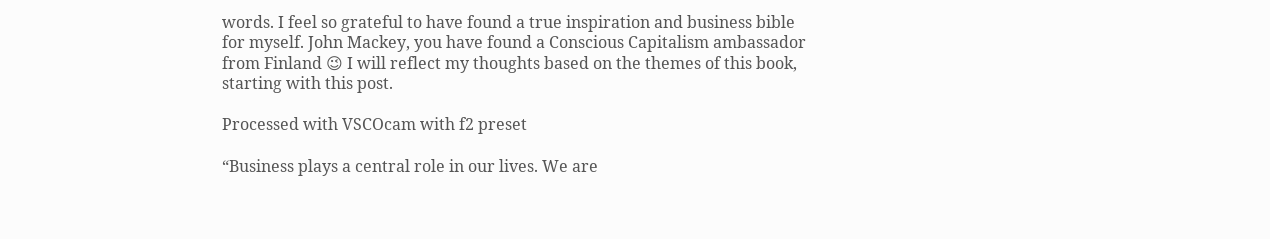words. I feel so grateful to have found a true inspiration and business bible for myself. John Mackey, you have found a Conscious Capitalism ambassador from Finland 😉 I will reflect my thoughts based on the themes of this book, starting with this post.

Processed with VSCOcam with f2 preset

“Business plays a central role in our lives. We are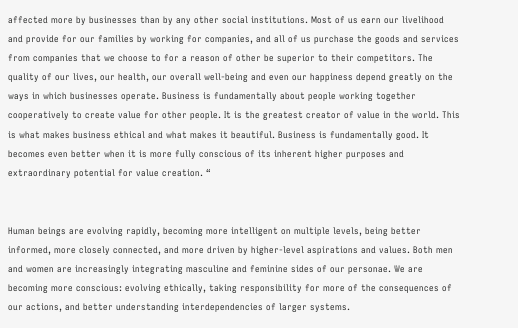affected more by businesses than by any other social institutions. Most of us earn our livelihood and provide for our families by working for companies, and all of us purchase the goods and services from companies that we choose to for a reason of other be superior to their competitors. The quality of our lives, our health, our overall well-being and even our happiness depend greatly on the ways in which businesses operate. Business is fundamentally about people working together cooperatively to create value for other people. It is the greatest creator of value in the world. This is what makes business ethical and what makes it beautiful. Business is fundamentally good. It becomes even better when it is more fully conscious of its inherent higher purposes and extraordinary potential for value creation. “


Human beings are evolving rapidly, becoming more intelligent on multiple levels, being better informed, more closely connected, and more driven by higher-level aspirations and values. Both men and women are increasingly integrating masculine and feminine sides of our personae. We are becoming more conscious: evolving ethically, taking responsibility for more of the consequences of our actions, and better understanding interdependencies of larger systems.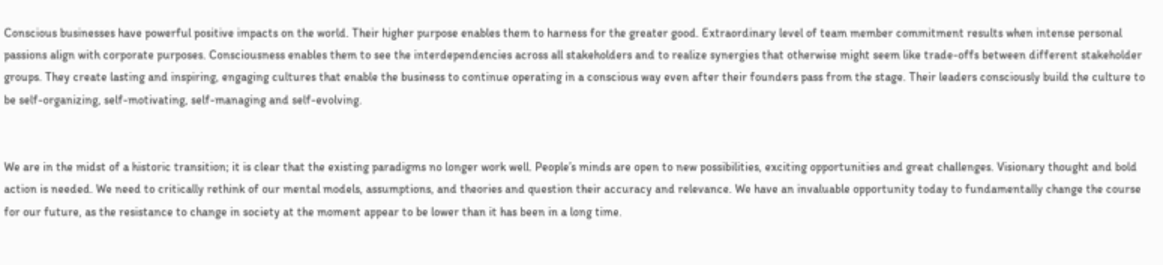Conscious businesses have powerful positive impacts on the world. Their higher purpose enables them to harness for the greater good. Extraordinary level of team member commitment results when intense personal passions align with corporate purposes. Consciousness enables them to see the interdependencies across all stakeholders and to realize synergies that otherwise might seem like trade-offs between different stakeholder groups. They create lasting and inspiring, engaging cultures that enable the business to continue operating in a conscious way even after their founders pass from the stage. Their leaders consciously build the culture to be self-organizing, self-motivating, self-managing and self-evolving.


We are in the midst of a historic transition; it is clear that the existing paradigms no longer work well. People’s minds are open to new possibilities, exciting opportunities and great challenges. Visionary thought and bold action is needed. We need to critically rethink of our mental models, assumptions, and theories and question their accuracy and relevance. We have an invaluable opportunity today to fundamentally change the course for our future, as the resistance to change in society at the moment appear to be lower than it has been in a long time.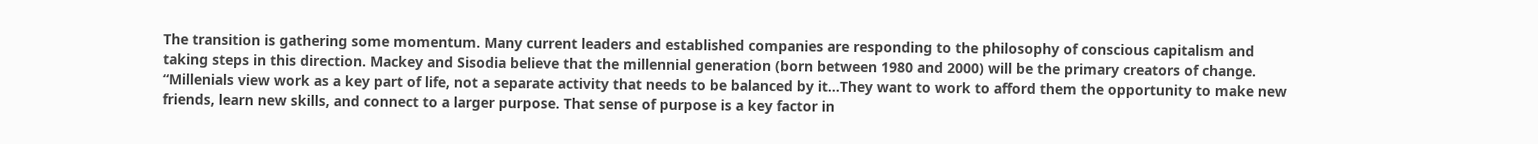The transition is gathering some momentum. Many current leaders and established companies are responding to the philosophy of conscious capitalism and taking steps in this direction. Mackey and Sisodia believe that the millennial generation (born between 1980 and 2000) will be the primary creators of change. “Millenials view work as a key part of life, not a separate activity that needs to be balanced by it…They want to work to afford them the opportunity to make new friends, learn new skills, and connect to a larger purpose. That sense of purpose is a key factor in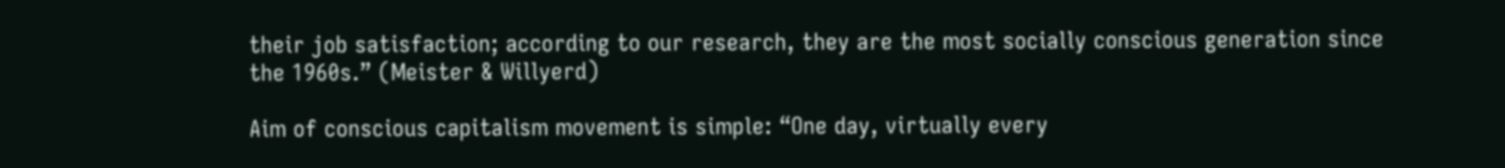their job satisfaction; according to our research, they are the most socially conscious generation since the 1960s.” (Meister & Willyerd)

Aim of conscious capitalism movement is simple: “One day, virtually every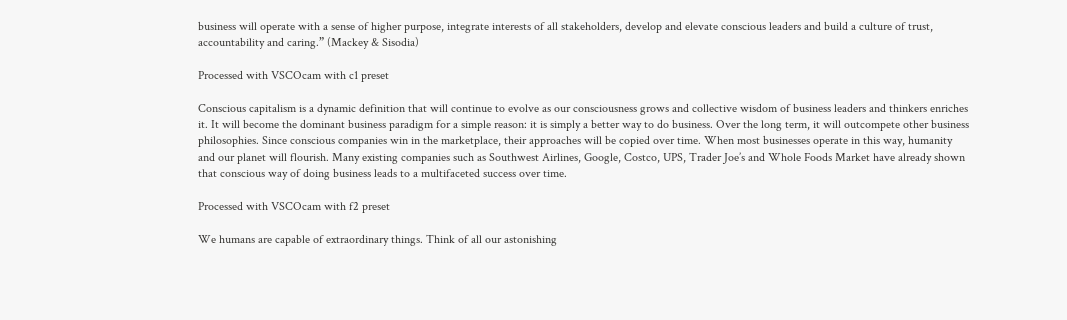business will operate with a sense of higher purpose, integrate interests of all stakeholders, develop and elevate conscious leaders and build a culture of trust, accountability and caring.” (Mackey & Sisodia)

Processed with VSCOcam with c1 preset

Conscious capitalism is a dynamic definition that will continue to evolve as our consciousness grows and collective wisdom of business leaders and thinkers enriches it. It will become the dominant business paradigm for a simple reason: it is simply a better way to do business. Over the long term, it will outcompete other business philosophies. Since conscious companies win in the marketplace, their approaches will be copied over time. When most businesses operate in this way, humanity and our planet will flourish. Many existing companies such as Southwest Airlines, Google, Costco, UPS, Trader Joe’s and Whole Foods Market have already shown that conscious way of doing business leads to a multifaceted success over time.

Processed with VSCOcam with f2 preset

We humans are capable of extraordinary things. Think of all our astonishing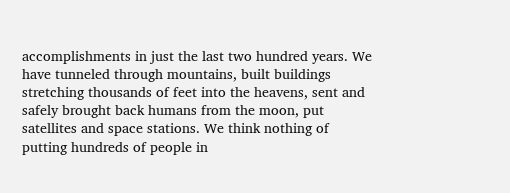accomplishments in just the last two hundred years. We have tunneled through mountains, built buildings stretching thousands of feet into the heavens, sent and safely brought back humans from the moon, put satellites and space stations. We think nothing of putting hundreds of people in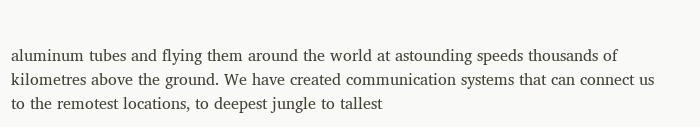aluminum tubes and flying them around the world at astounding speeds thousands of kilometres above the ground. We have created communication systems that can connect us to the remotest locations, to deepest jungle to tallest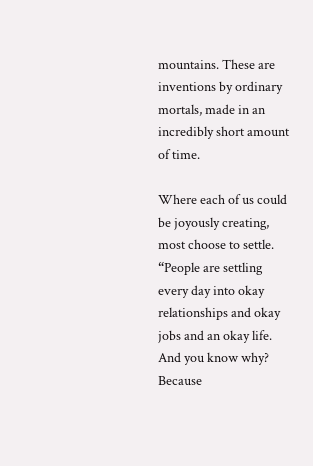mountains. These are inventions by ordinary mortals, made in an incredibly short amount of time.

Where each of us could be joyously creating, most choose to settle. “People are settling every day into okay relationships and okay jobs and an okay life. And you know why? Because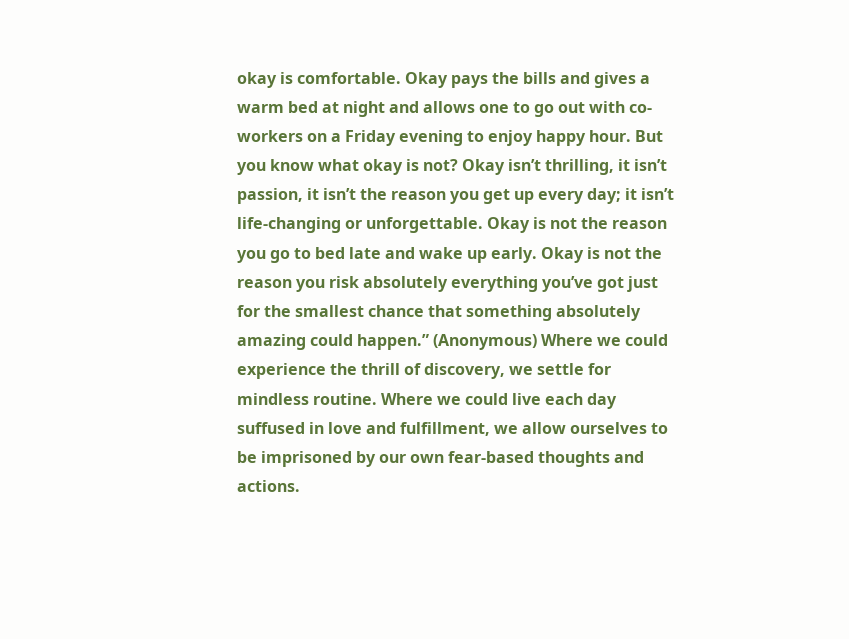okay is comfortable. Okay pays the bills and gives a warm bed at night and allows one to go out with co-workers on a Friday evening to enjoy happy hour. But you know what okay is not? Okay isn’t thrilling, it isn’t passion, it isn’t the reason you get up every day; it isn’t life-changing or unforgettable. Okay is not the reason you go to bed late and wake up early. Okay is not the reason you risk absolutely everything you’ve got just for the smallest chance that something absolutely amazing could happen.” (Anonymous) Where we could experience the thrill of discovery, we settle for mindless routine. Where we could live each day suffused in love and fulfillment, we allow ourselves to be imprisoned by our own fear-based thoughts and actions.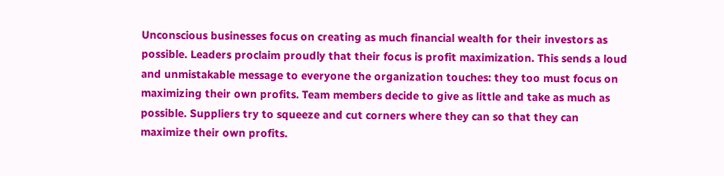Unconscious businesses focus on creating as much financial wealth for their investors as possible. Leaders proclaim proudly that their focus is profit maximization. This sends a loud and unmistakable message to everyone the organization touches: they too must focus on maximizing their own profits. Team members decide to give as little and take as much as possible. Suppliers try to squeeze and cut corners where they can so that they can maximize their own profits.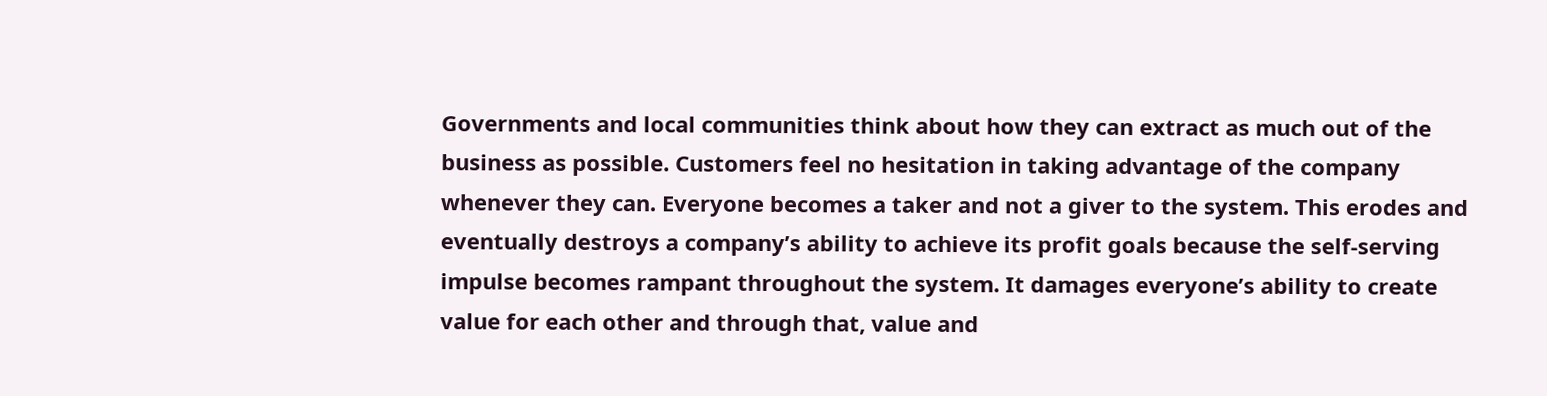Governments and local communities think about how they can extract as much out of the business as possible. Customers feel no hesitation in taking advantage of the company whenever they can. Everyone becomes a taker and not a giver to the system. This erodes and eventually destroys a company’s ability to achieve its profit goals because the self-serving impulse becomes rampant throughout the system. It damages everyone’s ability to create value for each other and through that, value and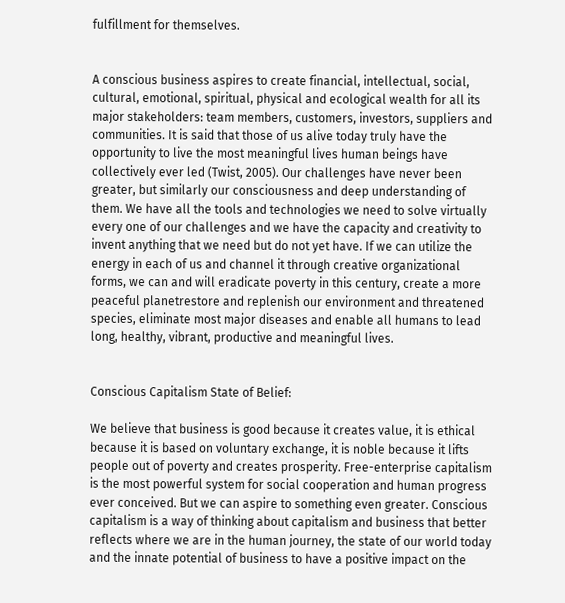fulfillment for themselves.


A conscious business aspires to create financial, intellectual, social, cultural, emotional, spiritual, physical and ecological wealth for all its major stakeholders: team members, customers, investors, suppliers and communities. It is said that those of us alive today truly have the opportunity to live the most meaningful lives human beings have collectively ever led (Twist, 2005). Our challenges have never been greater, but similarly our consciousness and deep understanding of them. We have all the tools and technologies we need to solve virtually every one of our challenges and we have the capacity and creativity to invent anything that we need but do not yet have. If we can utilize the energy in each of us and channel it through creative organizational forms, we can and will eradicate poverty in this century, create a more peaceful planetrestore and replenish our environment and threatened species, eliminate most major diseases and enable all humans to lead long, healthy, vibrant, productive and meaningful lives.


Conscious Capitalism State of Belief:

We believe that business is good because it creates value, it is ethical because it is based on voluntary exchange, it is noble because it lifts people out of poverty and creates prosperity. Free-enterprise capitalism is the most powerful system for social cooperation and human progress ever conceived. But we can aspire to something even greater. Conscious capitalism is a way of thinking about capitalism and business that better reflects where we are in the human journey, the state of our world today and the innate potential of business to have a positive impact on the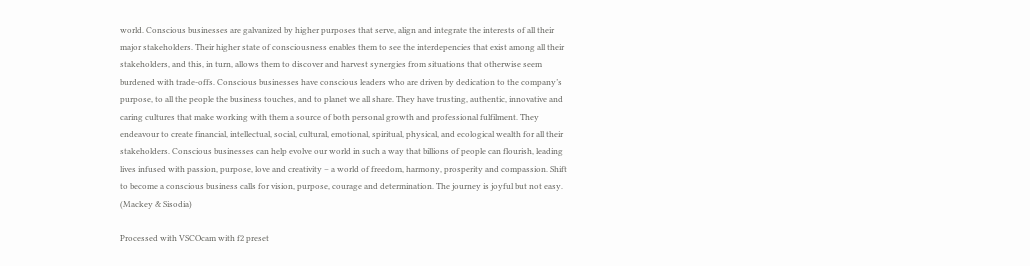world. Conscious businesses are galvanized by higher purposes that serve, align and integrate the interests of all their major stakeholders. Their higher state of consciousness enables them to see the interdepencies that exist among all their stakeholders, and this, in turn, allows them to discover and harvest synergies from situations that otherwise seem burdened with trade-offs. Conscious businesses have conscious leaders who are driven by dedication to the company’s purpose, to all the people the business touches, and to planet we all share. They have trusting, authentic, innovative and caring cultures that make working with them a source of both personal growth and professional fulfilment. They endeavour to create financial, intellectual, social, cultural, emotional, spiritual, physical, and ecological wealth for all their stakeholders. Conscious businesses can help evolve our world in such a way that billions of people can flourish, leading lives infused with passion, purpose, love and creativity – a world of freedom, harmony, prosperity and compassion. Shift to become a conscious business calls for vision, purpose, courage and determination. The journey is joyful but not easy. (Mackey & Sisodia)

Processed with VSCOcam with f2 preset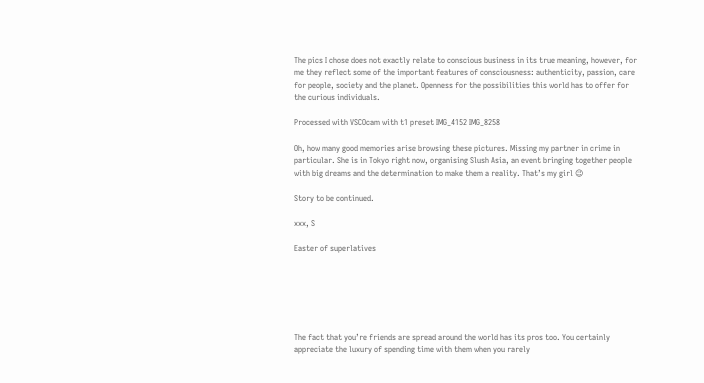The pics I chose does not exactly relate to conscious business in its true meaning, however, for me they reflect some of the important features of consciousness: authenticity, passion, care for people, society and the planet. Openness for the possibilities this world has to offer for the curious individuals.

Processed with VSCOcam with t1 preset IMG_4152 IMG_8258

Oh, how many good memories arise browsing these pictures. Missing my partner in crime in particular. She is in Tokyo right now, organising Slush Asia, an event bringing together people with big dreams and the determination to make them a reality. That’s my girl 😉

Story to be continued.

xxx, S

Easter of superlatives






The fact that you’re friends are spread around the world has its pros too. You certainly appreciate the luxury of spending time with them when you rarely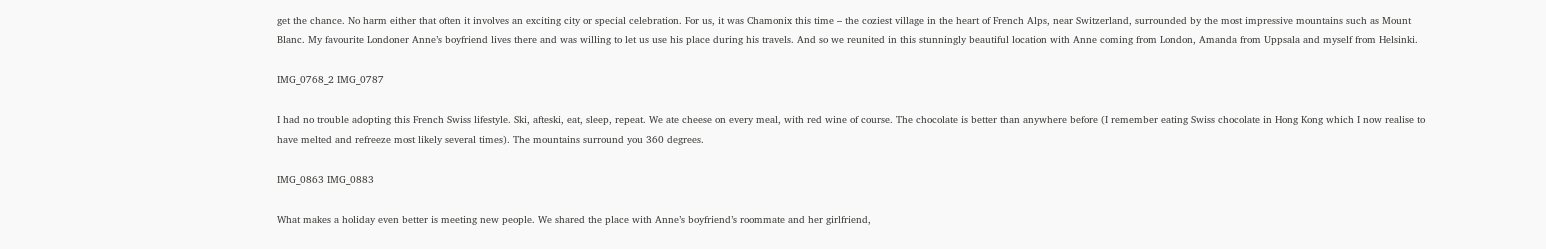get the chance. No harm either that often it involves an exciting city or special celebration. For us, it was Chamonix this time – the coziest village in the heart of French Alps, near Switzerland, surrounded by the most impressive mountains such as Mount Blanc. My favourite Londoner Anne’s boyfriend lives there and was willing to let us use his place during his travels. And so we reunited in this stunningly beautiful location with Anne coming from London, Amanda from Uppsala and myself from Helsinki.

IMG_0768_2 IMG_0787

I had no trouble adopting this French Swiss lifestyle. Ski, afteski, eat, sleep, repeat. We ate cheese on every meal, with red wine of course. The chocolate is better than anywhere before (I remember eating Swiss chocolate in Hong Kong which I now realise to have melted and refreeze most likely several times). The mountains surround you 360 degrees.

IMG_0863 IMG_0883

What makes a holiday even better is meeting new people. We shared the place with Anne’s boyfriend’s roommate and her girlfriend,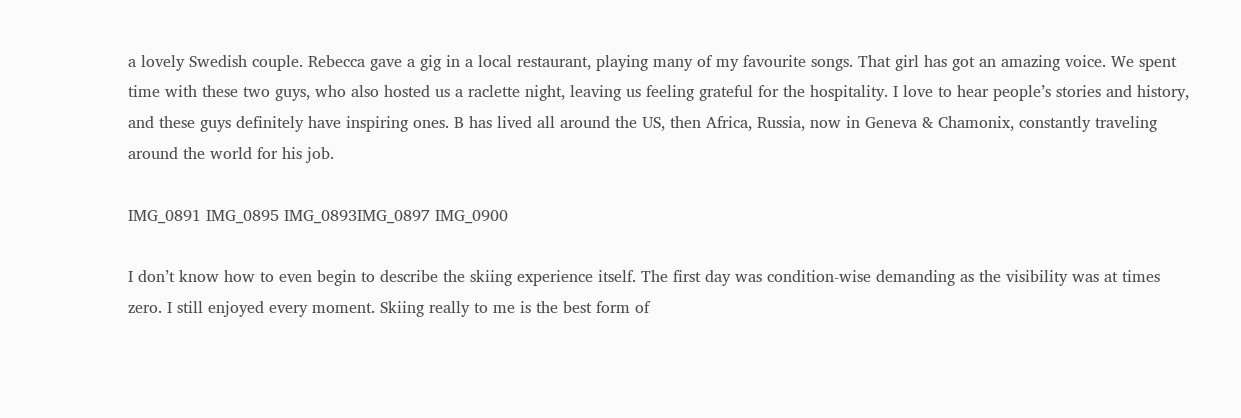a lovely Swedish couple. Rebecca gave a gig in a local restaurant, playing many of my favourite songs. That girl has got an amazing voice. We spent time with these two guys, who also hosted us a raclette night, leaving us feeling grateful for the hospitality. I love to hear people’s stories and history, and these guys definitely have inspiring ones. B has lived all around the US, then Africa, Russia, now in Geneva & Chamonix, constantly traveling around the world for his job.

IMG_0891 IMG_0895 IMG_0893IMG_0897 IMG_0900

I don’t know how to even begin to describe the skiing experience itself. The first day was condition-wise demanding as the visibility was at times zero. I still enjoyed every moment. Skiing really to me is the best form of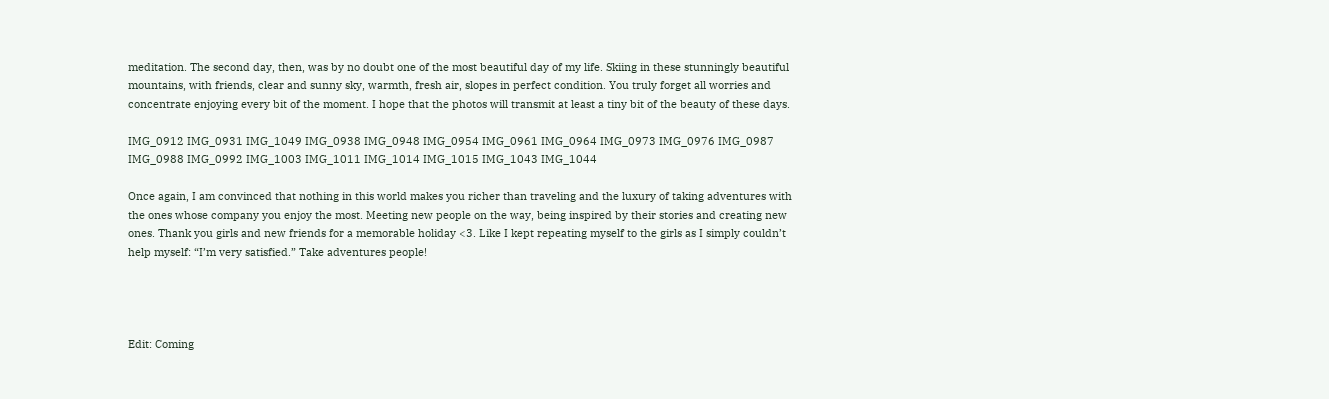meditation. The second day, then, was by no doubt one of the most beautiful day of my life. Skiing in these stunningly beautiful mountains, with friends, clear and sunny sky, warmth, fresh air, slopes in perfect condition. You truly forget all worries and concentrate enjoying every bit of the moment. I hope that the photos will transmit at least a tiny bit of the beauty of these days.

IMG_0912 IMG_0931 IMG_1049 IMG_0938 IMG_0948 IMG_0954 IMG_0961 IMG_0964 IMG_0973 IMG_0976 IMG_0987 IMG_0988 IMG_0992 IMG_1003 IMG_1011 IMG_1014 IMG_1015 IMG_1043 IMG_1044

Once again, I am convinced that nothing in this world makes you richer than traveling and the luxury of taking adventures with the ones whose company you enjoy the most. Meeting new people on the way, being inspired by their stories and creating new ones. Thank you girls and new friends for a memorable holiday <3. Like I kept repeating myself to the girls as I simply couldn’t help myself: “I’m very satisfied.” Take adventures people!




Edit: Coming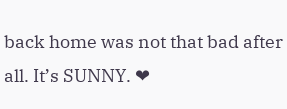back home was not that bad after all. It’s SUNNY. ❤